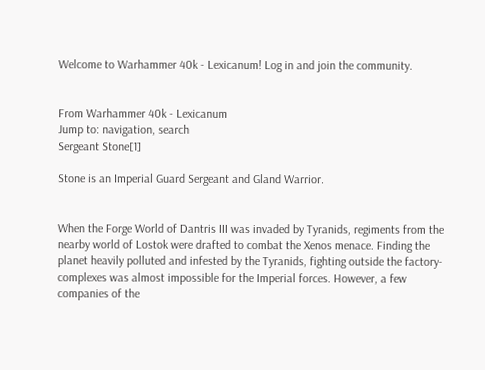Welcome to Warhammer 40k - Lexicanum! Log in and join the community.


From Warhammer 40k - Lexicanum
Jump to: navigation, search
Sergeant Stone[1]

Stone is an Imperial Guard Sergeant and Gland Warrior.


When the Forge World of Dantris III was invaded by Tyranids, regiments from the nearby world of Lostok were drafted to combat the Xenos menace. Finding the planet heavily polluted and infested by the Tyranids, fighting outside the factory-complexes was almost impossible for the Imperial forces. However, a few companies of the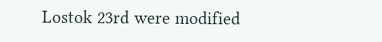Lostok 23rd were modified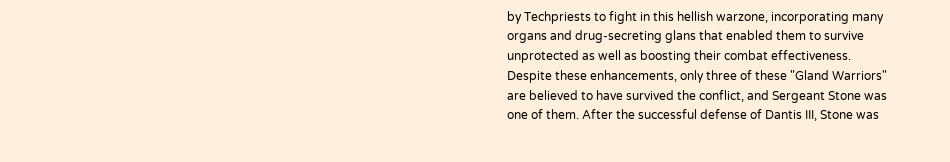by Techpriests to fight in this hellish warzone, incorporating many organs and drug-secreting glans that enabled them to survive unprotected as well as boosting their combat effectiveness. Despite these enhancements, only three of these "Gland Warriors" are believed to have survived the conflict, and Sergeant Stone was one of them. After the successful defense of Dantis III, Stone was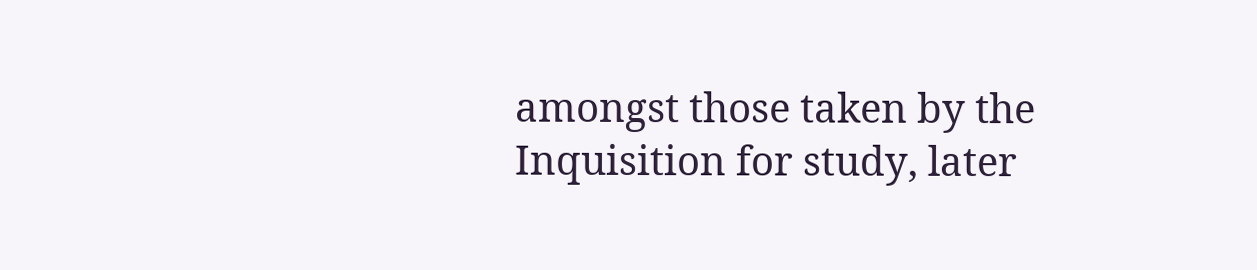amongst those taken by the Inquisition for study, later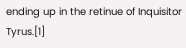ending up in the retinue of Inquisitor Tyrus.[1]